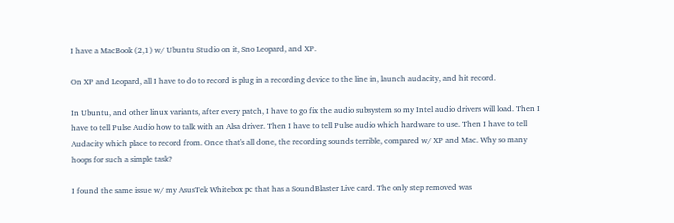I have a MacBook (2,1) w/ Ubuntu Studio on it, Sno Leopard, and XP.

On XP and Leopard, all I have to do to record is plug in a recording device to the line in, launch audacity, and hit record.

In Ubuntu, and other linux variants, after every patch, I have to go fix the audio subsystem so my Intel audio drivers will load. Then I have to tell Pulse Audio how to talk with an Alsa driver. Then I have to tell Pulse audio which hardware to use. Then I have to tell Audacity which place to record from. Once that's all done, the recording sounds terrible, compared w/ XP and Mac. Why so many hoops for such a simple task?

I found the same issue w/ my AsusTek Whitebox pc that has a SoundBlaster Live card. The only step removed was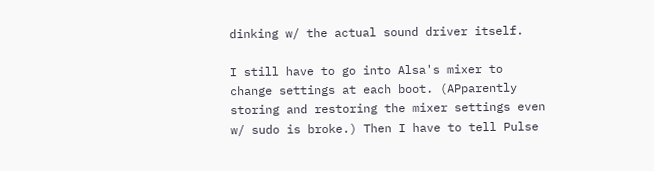dinking w/ the actual sound driver itself.

I still have to go into Alsa's mixer to change settings at each boot. (APparently storing and restoring the mixer settings even w/ sudo is broke.) Then I have to tell Pulse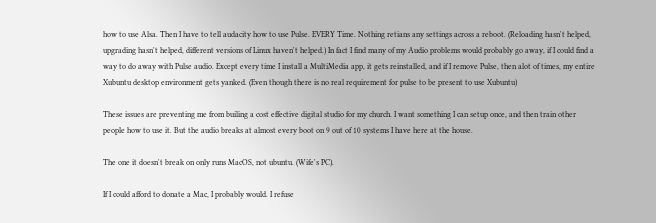how to use Alsa. Then I have to tell audacity how to use Pulse. EVERY Time. Nothing retians any settings across a reboot. (Reloading hasn't helped, upgrading hasn't helped, different versions of Linux haven't helped.) In fact I find many of my Audio problems would probably go away, if I could find a way to do away with Pulse audio. Except every time I install a MultiMedia app, it gets reinstalled, and if I remove Pulse, then alot of times, my entire Xubuntu desktop environment gets yanked. (Even though there is no real requirement for pulse to be present to use Xubuntu)

These issues are preventing me from builing a cost effective digital studio for my church. I want something I can setup once, and then train other people how to use it. But the audio breaks at almost every boot on 9 out of 10 systems I have here at the house.

The one it doesn't break on only runs MacOS, not ubuntu. (Wife's PC).

If I could afford to donate a Mac, I probably would. I refuse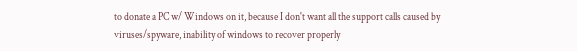to donate a PC w/ Windows on it, because I don't want all the support calls caused by viruses/spyware, inability of windows to recover properly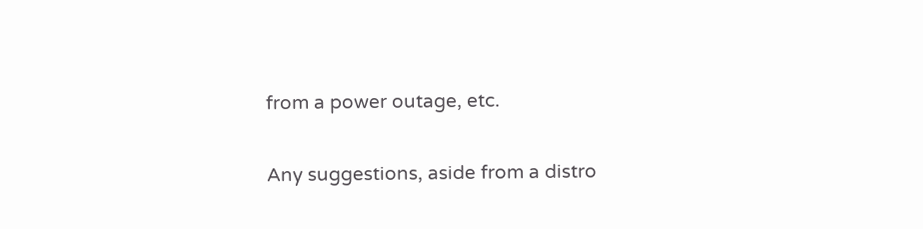from a power outage, etc.

Any suggestions, aside from a distro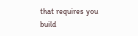that requires you build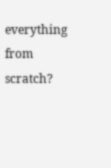everything from scratch?